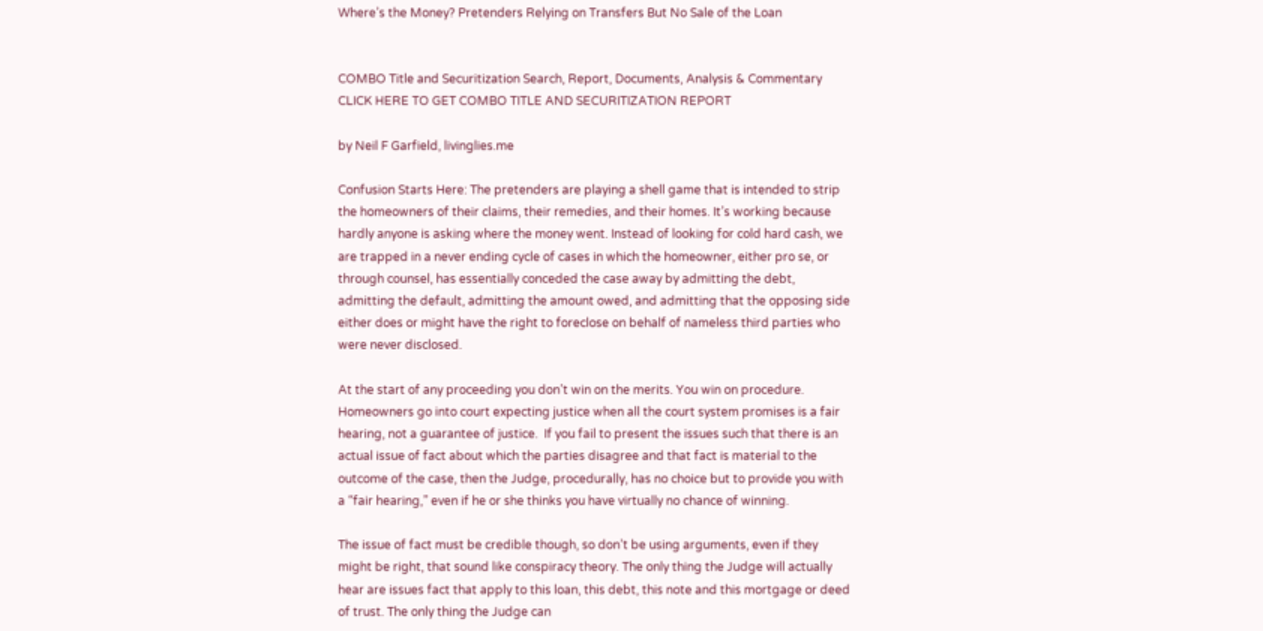Where’s the Money? Pretenders Relying on Transfers But No Sale of the Loan


COMBO Title and Securitization Search, Report, Documents, Analysis & Commentary CLICK HERE TO GET COMBO TITLE AND SECURITIZATION REPORT

by Neil F Garfield, livinglies.me

Confusion Starts Here: The pretenders are playing a shell game that is intended to strip the homeowners of their claims, their remedies, and their homes. It’s working because hardly anyone is asking where the money went. Instead of looking for cold hard cash, we are trapped in a never ending cycle of cases in which the homeowner, either pro se, or through counsel, has essentially conceded the case away by admitting the debt, admitting the default, admitting the amount owed, and admitting that the opposing side either does or might have the right to foreclose on behalf of nameless third parties who were never disclosed.

At the start of any proceeding you don’t win on the merits. You win on procedure. Homeowners go into court expecting justice when all the court system promises is a fair hearing, not a guarantee of justice.  If you fail to present the issues such that there is an actual issue of fact about which the parties disagree and that fact is material to the outcome of the case, then the Judge, procedurally, has no choice but to provide you with a “fair hearing,” even if he or she thinks you have virtually no chance of winning.

The issue of fact must be credible though, so don’t be using arguments, even if they might be right, that sound like conspiracy theory. The only thing the Judge will actually hear are issues fact that apply to this loan, this debt, this note and this mortgage or deed of trust. The only thing the Judge can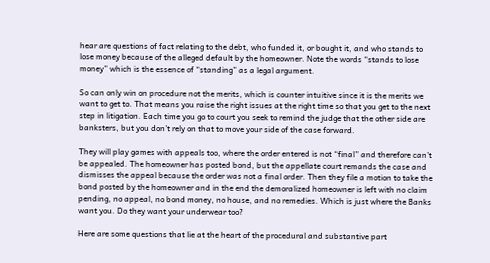hear are questions of fact relating to the debt, who funded it, or bought it, and who stands to lose money because of the alleged default by the homeowner. Note the words “stands to lose money” which is the essence of “standing” as a legal argument.

So can only win on procedure not the merits, which is counter intuitive since it is the merits we want to get to. That means you raise the right issues at the right time so that you get to the next step in litigation. Each time you go to court you seek to remind the judge that the other side are banksters, but you don’t rely on that to move your side of the case forward.

They will play games with appeals too, where the order entered is not “final” and therefore can’t be appealed. The homeowner has posted bond, but the appellate court remands the case and dismisses the appeal because the order was not a final order. Then they file a motion to take the bond posted by the homeowner and in the end the demoralized homeowner is left with no claim pending, no appeal, no bond money, no house, and no remedies. Which is just where the Banks want you. Do they want your underwear too?

Here are some questions that lie at the heart of the procedural and substantive part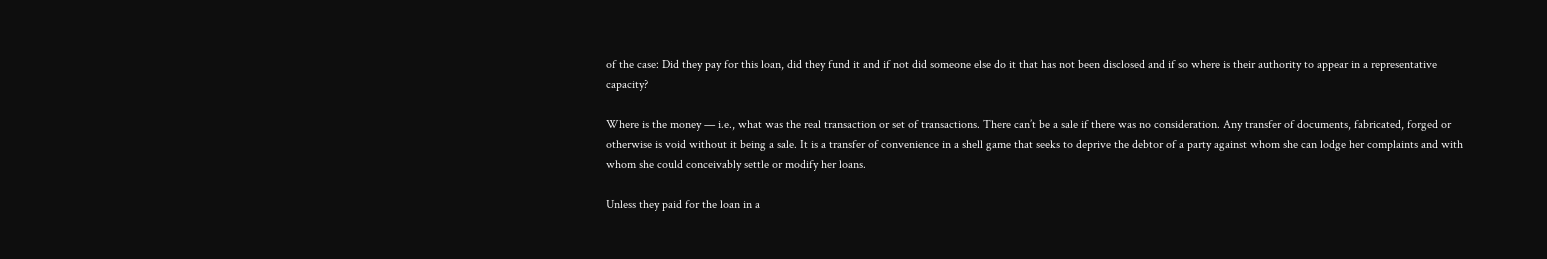of the case: Did they pay for this loan, did they fund it and if not did someone else do it that has not been disclosed and if so where is their authority to appear in a representative capacity?

Where is the money — i.e., what was the real transaction or set of transactions. There can’t be a sale if there was no consideration. Any transfer of documents, fabricated, forged or otherwise is void without it being a sale. It is a transfer of convenience in a shell game that seeks to deprive the debtor of a party against whom she can lodge her complaints and with whom she could conceivably settle or modify her loans.

Unless they paid for the loan in a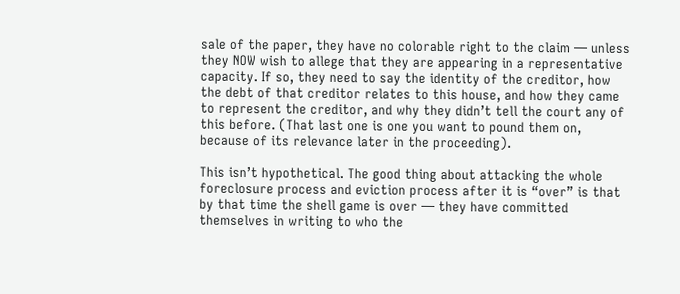sale of the paper, they have no colorable right to the claim — unless they NOW wish to allege that they are appearing in a representative capacity. If so, they need to say the identity of the creditor, how the debt of that creditor relates to this house, and how they came to represent the creditor, and why they didn’t tell the court any of this before. (That last one is one you want to pound them on, because of its relevance later in the proceeding).

This isn’t hypothetical. The good thing about attacking the whole foreclosure process and eviction process after it is “over” is that by that time the shell game is over — they have committed themselves in writing to who the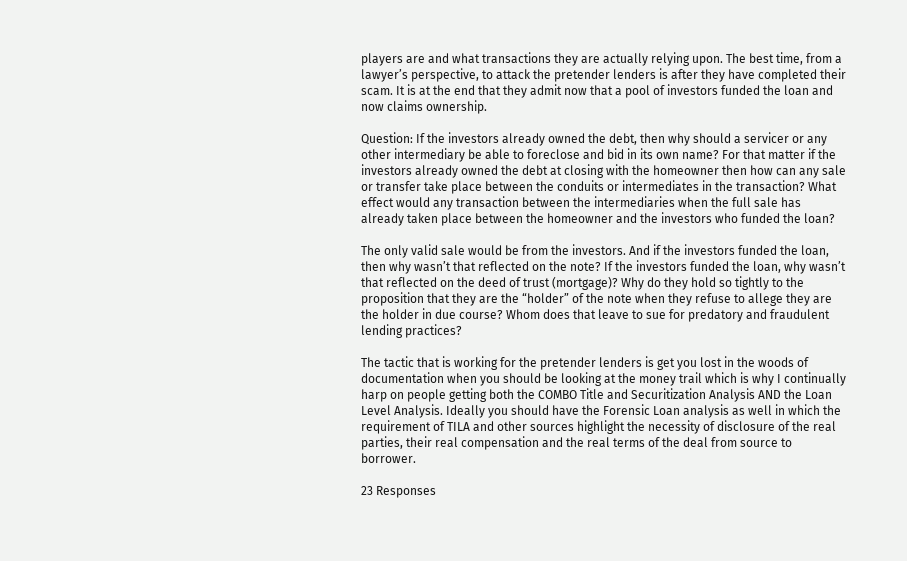players are and what transactions they are actually relying upon. The best time, from a lawyer’s perspective, to attack the pretender lenders is after they have completed their scam. It is at the end that they admit now that a pool of investors funded the loan and now claims ownership.

Question: If the investors already owned the debt, then why should a servicer or any other intermediary be able to foreclose and bid in its own name? For that matter if the investors already owned the debt at closing with the homeowner then how can any sale or transfer take place between the conduits or intermediates in the transaction? What effect would any transaction between the intermediaries when the full sale has already taken place between the homeowner and the investors who funded the loan?

The only valid sale would be from the investors. And if the investors funded the loan, then why wasn’t that reflected on the note? If the investors funded the loan, why wasn’t that reflected on the deed of trust (mortgage)? Why do they hold so tightly to the proposition that they are the “holder” of the note when they refuse to allege they are the holder in due course? Whom does that leave to sue for predatory and fraudulent lending practices?

The tactic that is working for the pretender lenders is get you lost in the woods of documentation when you should be looking at the money trail which is why I continually harp on people getting both the COMBO Title and Securitization Analysis AND the Loan Level Analysis. Ideally you should have the Forensic Loan analysis as well in which the requirement of TILA and other sources highlight the necessity of disclosure of the real parties, their real compensation and the real terms of the deal from source to borrower.

23 Responses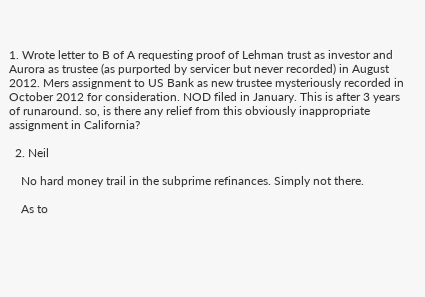1. Wrote letter to B of A requesting proof of Lehman trust as investor and Aurora as trustee (as purported by servicer but never recorded) in August 2012. Mers assignment to US Bank as new trustee mysteriously recorded in October 2012 for consideration. NOD filed in January. This is after 3 years of runaround. so, is there any relief from this obviously inappropriate assignment in California?

  2. Neil

    No hard money trail in the subprime refinances. Simply not there.

    As to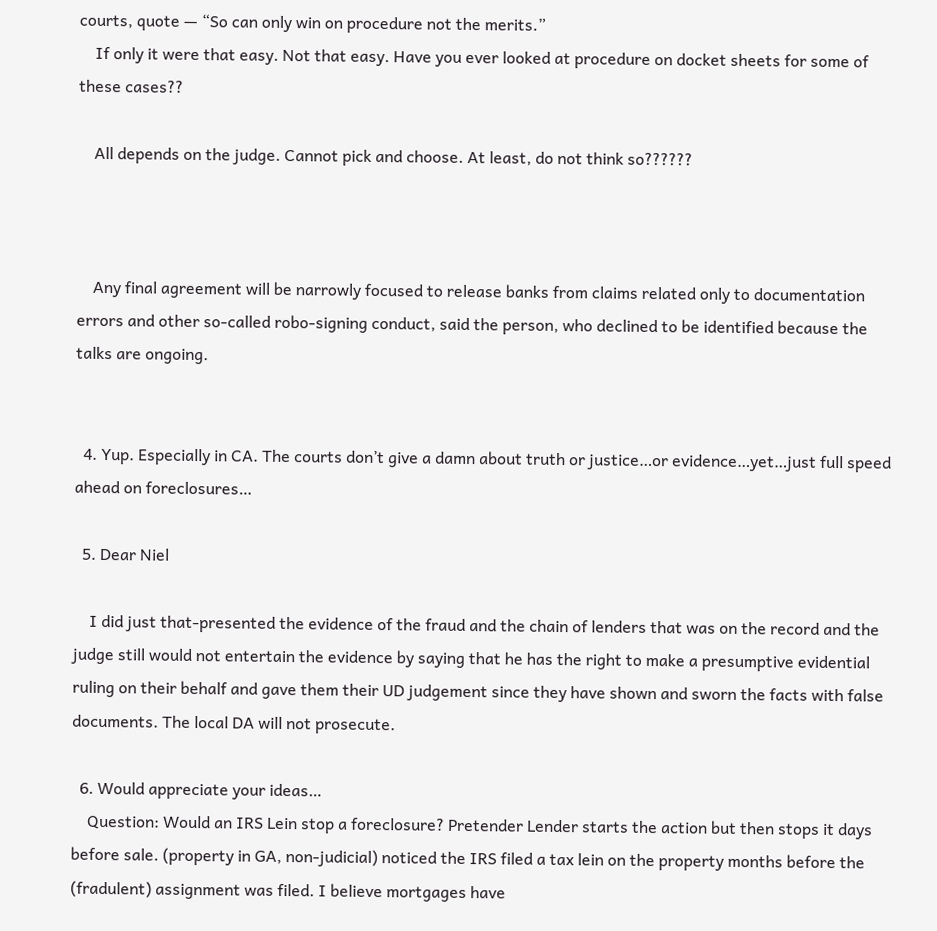courts, quote — “So can only win on procedure not the merits.”
    If only it were that easy. Not that easy. Have you ever looked at procedure on docket sheets for some of these cases??

    All depends on the judge. Cannot pick and choose. At least, do not think so??????



    Any final agreement will be narrowly focused to release banks from claims related only to documentation errors and other so-called robo-signing conduct, said the person, who declined to be identified because the talks are ongoing.


  4. Yup. Especially in CA. The courts don’t give a damn about truth or justice…or evidence…yet…just full speed ahead on foreclosures…

  5. Dear Niel

    I did just that-presented the evidence of the fraud and the chain of lenders that was on the record and the judge still would not entertain the evidence by saying that he has the right to make a presumptive evidential ruling on their behalf and gave them their UD judgement since they have shown and sworn the facts with false documents. The local DA will not prosecute.

  6. Would appreciate your ideas…
    Question: Would an IRS Lein stop a foreclosure? Pretender Lender starts the action but then stops it days before sale. (property in GA, non-judicial) noticed the IRS filed a tax lein on the property months before the (fradulent) assignment was filed. I believe mortgages have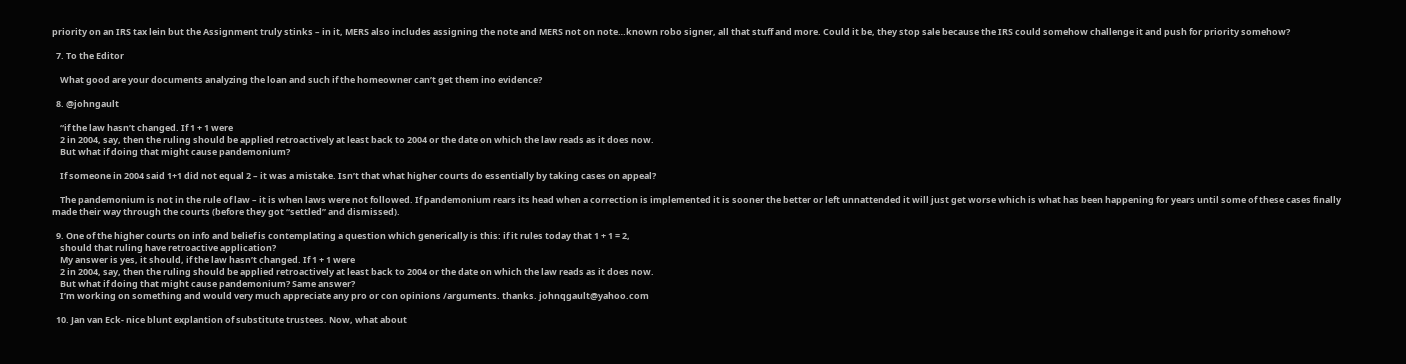priority on an IRS tax lein but the Assignment truly stinks – in it, MERS also includes assigning the note and MERS not on note…known robo signer, all that stuff and more. Could it be, they stop sale because the IRS could somehow challenge it and push for priority somehow?

  7. To the Editor

    What good are your documents analyzing the loan and such if the homeowner can’t get them ino evidence?

  8. @johngault

    “if the law hasn’t changed. If 1 + 1 were
    2 in 2004, say, then the ruling should be applied retroactively at least back to 2004 or the date on which the law reads as it does now.
    But what if doing that might cause pandemonium?

    If someone in 2004 said 1+1 did not equal 2 – it was a mistake. Isn’t that what higher courts do essentially by taking cases on appeal?

    The pandemonium is not in the rule of law – it is when laws were not followed. If pandemonium rears its head when a correction is implemented it is sooner the better or left unnattended it will just get worse which is what has been happening for years until some of these cases finally made their way through the courts (before they got “settled” and dismissed).

  9. One of the higher courts on info and belief is contemplating a question which generically is this: if it rules today that 1 + 1 = 2,
    should that ruling have retroactive application?
    My answer is yes, it should, if the law hasn’t changed. If 1 + 1 were
    2 in 2004, say, then the ruling should be applied retroactively at least back to 2004 or the date on which the law reads as it does now.
    But what if doing that might cause pandemonium? Same answer?
    I’m working on something and would very much appreciate any pro or con opinions /arguments. thanks. johnqgault@yahoo.com

  10. Jan van Eck- nice blunt explantion of substitute trustees. Now, what about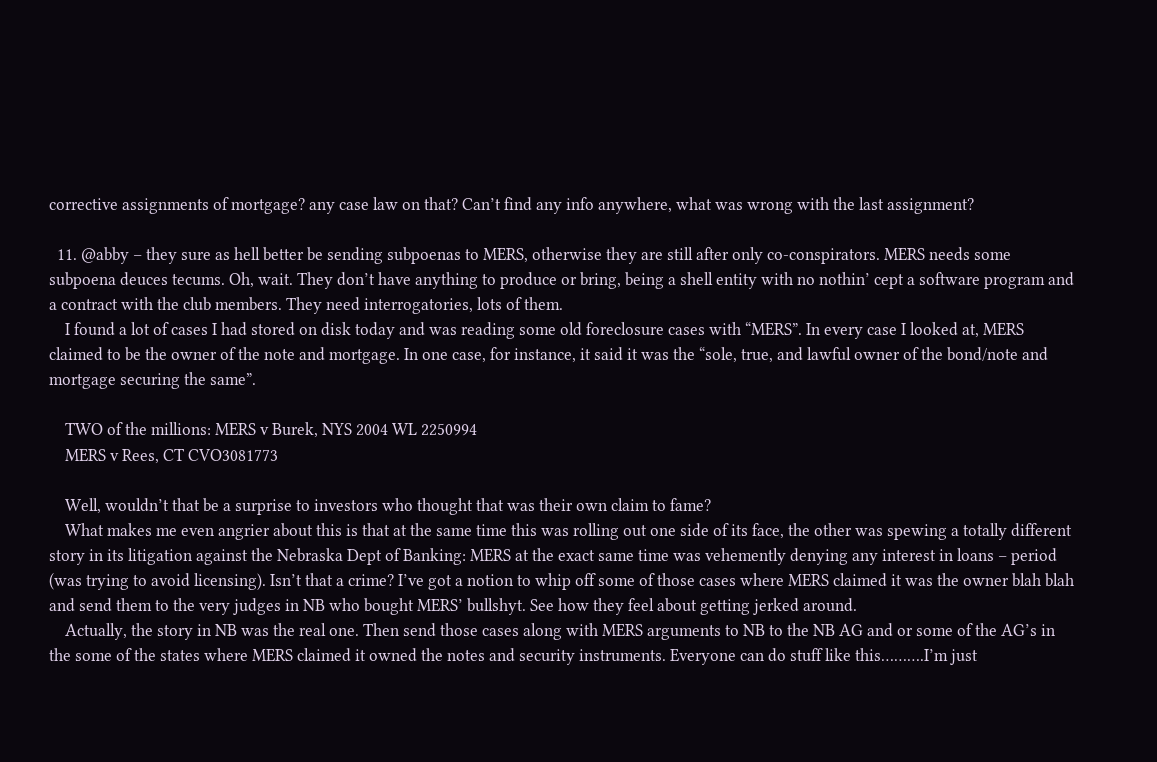corrective assignments of mortgage? any case law on that? Can’t find any info anywhere, what was wrong with the last assignment?

  11. @abby – they sure as hell better be sending subpoenas to MERS, otherwise they are still after only co-conspirators. MERS needs some subpoena deuces tecums. Oh, wait. They don’t have anything to produce or bring, being a shell entity with no nothin’ cept a software program and a contract with the club members. They need interrogatories, lots of them.
    I found a lot of cases I had stored on disk today and was reading some old foreclosure cases with “MERS”. In every case I looked at, MERS claimed to be the owner of the note and mortgage. In one case, for instance, it said it was the “sole, true, and lawful owner of the bond/note and mortgage securing the same”.

    TWO of the millions: MERS v Burek, NYS 2004 WL 2250994
    MERS v Rees, CT CVO3081773

    Well, wouldn’t that be a surprise to investors who thought that was their own claim to fame?
    What makes me even angrier about this is that at the same time this was rolling out one side of its face, the other was spewing a totally different story in its litigation against the Nebraska Dept of Banking: MERS at the exact same time was vehemently denying any interest in loans – period (was trying to avoid licensing). Isn’t that a crime? I’ve got a notion to whip off some of those cases where MERS claimed it was the owner blah blah and send them to the very judges in NB who bought MERS’ bullshyt. See how they feel about getting jerked around.
    Actually, the story in NB was the real one. Then send those cases along with MERS arguments to NB to the NB AG and or some of the AG’s in the some of the states where MERS claimed it owned the notes and security instruments. Everyone can do stuff like this……….I’m just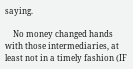saying.

    No money changed hands with those intermediaries, at least not in a timely fashion (IF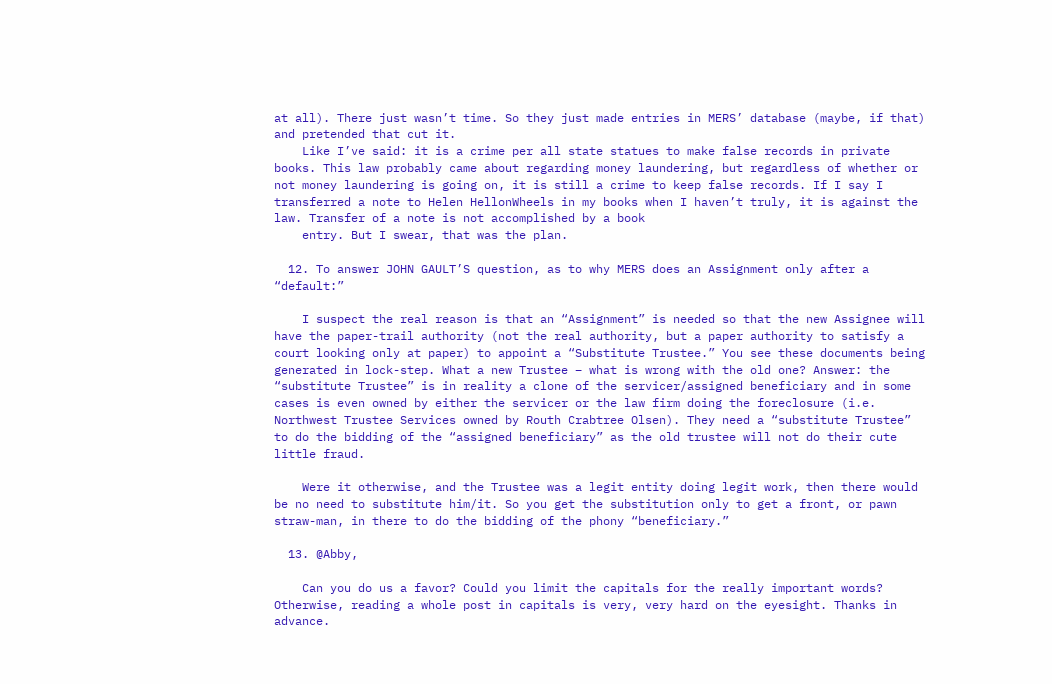at all). There just wasn’t time. So they just made entries in MERS’ database (maybe, if that) and pretended that cut it.
    Like I’ve said: it is a crime per all state statues to make false records in private books. This law probably came about regarding money laundering, but regardless of whether or not money laundering is going on, it is still a crime to keep false records. If I say I transferred a note to Helen HellonWheels in my books when I haven’t truly, it is against the law. Transfer of a note is not accomplished by a book
    entry. But I swear, that was the plan.

  12. To answer JOHN GAULT’S question, as to why MERS does an Assignment only after a “default:”

    I suspect the real reason is that an “Assignment” is needed so that the new Assignee will have the paper-trail authority (not the real authority, but a paper authority to satisfy a court looking only at paper) to appoint a “Substitute Trustee.” You see these documents being generated in lock-step. What a new Trustee – what is wrong with the old one? Answer: the “substitute Trustee” is in reality a clone of the servicer/assigned beneficiary and in some cases is even owned by either the servicer or the law firm doing the foreclosure (i.e. Northwest Trustee Services owned by Routh Crabtree Olsen). They need a “substitute Trustee” to do the bidding of the “assigned beneficiary” as the old trustee will not do their cute little fraud.

    Were it otherwise, and the Trustee was a legit entity doing legit work, then there would be no need to substitute him/it. So you get the substitution only to get a front, or pawn straw-man, in there to do the bidding of the phony “beneficiary.”

  13. @Abby,

    Can you do us a favor? Could you limit the capitals for the really important words? Otherwise, reading a whole post in capitals is very, very hard on the eyesight. Thanks in advance.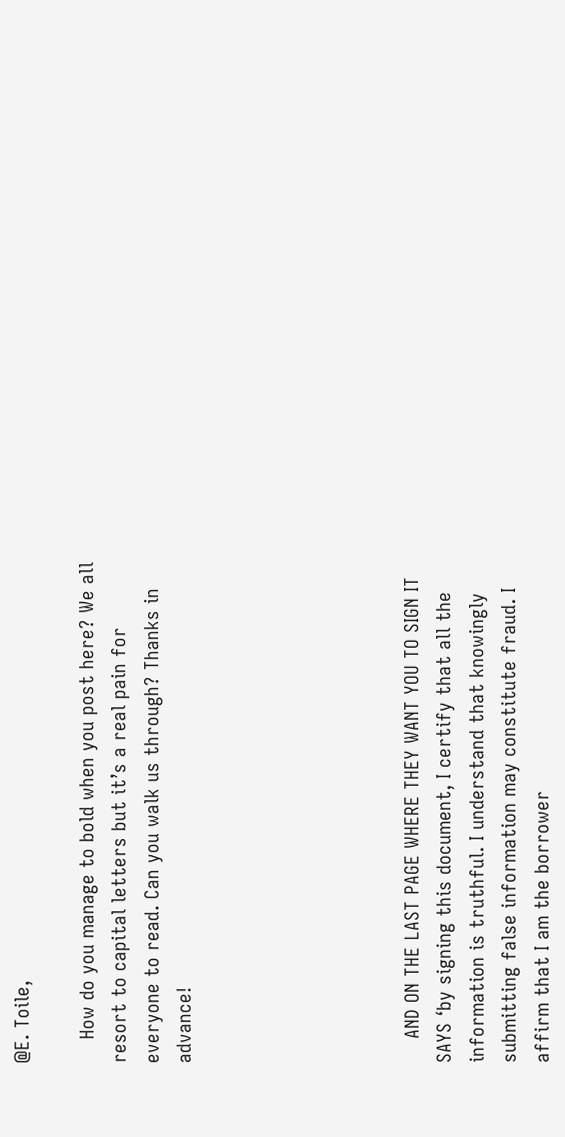@E. Toile,

    How do you manage to bold when you post here? We all resort to capital letters but it’s a real pain for everyone to read. Can you walk us through? Thanks in advance!






    AND ON THE LAST PAGE WHERE THEY WANT YOU TO SIGN IT SAYS ‘by signing this document, I certify that all the information is truthful. I understand that knowingly submitting false information may constitute fraud. I affirm that I am the borrower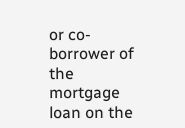or co-borrower of the mortgage loan on the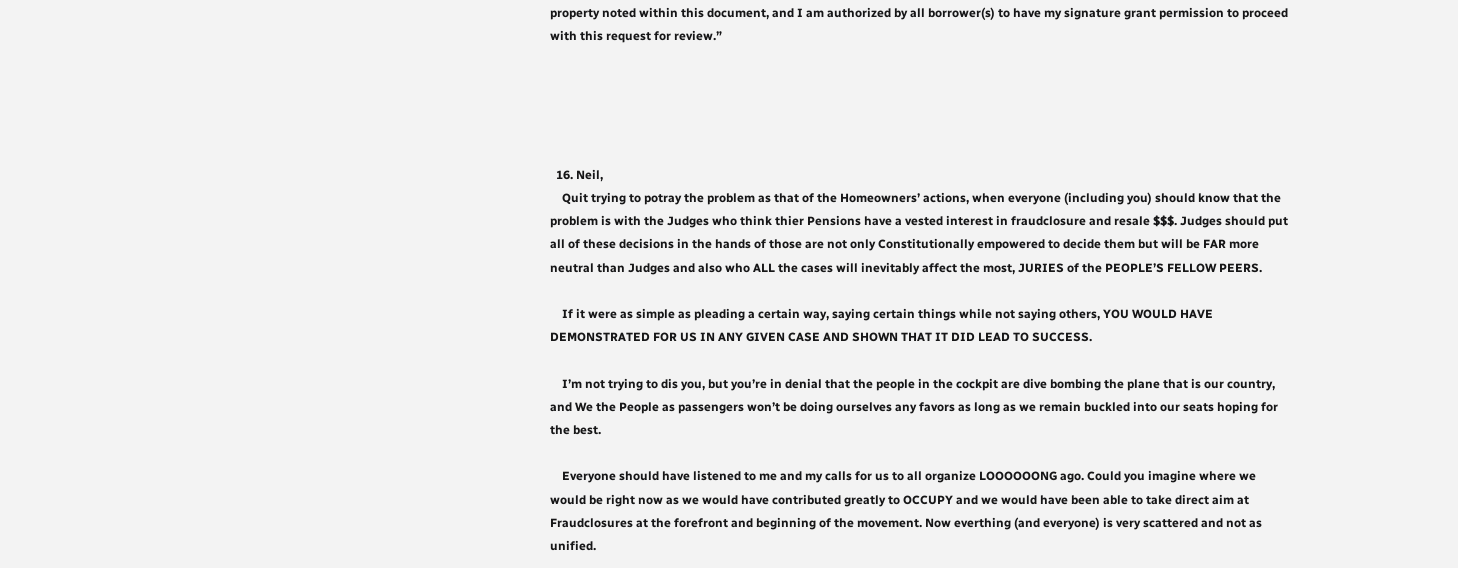property noted within this document, and I am authorized by all borrower(s) to have my signature grant permission to proceed with this request for review.”





  16. Neil,
    Quit trying to potray the problem as that of the Homeowners’ actions, when everyone (including you) should know that the problem is with the Judges who think thier Pensions have a vested interest in fraudclosure and resale $$$. Judges should put all of these decisions in the hands of those are not only Constitutionally empowered to decide them but will be FAR more neutral than Judges and also who ALL the cases will inevitably affect the most, JURIES of the PEOPLE’S FELLOW PEERS.

    If it were as simple as pleading a certain way, saying certain things while not saying others, YOU WOULD HAVE DEMONSTRATED FOR US IN ANY GIVEN CASE AND SHOWN THAT IT DID LEAD TO SUCCESS.

    I’m not trying to dis you, but you’re in denial that the people in the cockpit are dive bombing the plane that is our country, and We the People as passengers won’t be doing ourselves any favors as long as we remain buckled into our seats hoping for the best.

    Everyone should have listened to me and my calls for us to all organize LOOOOOONG ago. Could you imagine where we would be right now as we would have contributed greatly to OCCUPY and we would have been able to take direct aim at Fraudclosures at the forefront and beginning of the movement. Now everthing (and everyone) is very scattered and not as unified.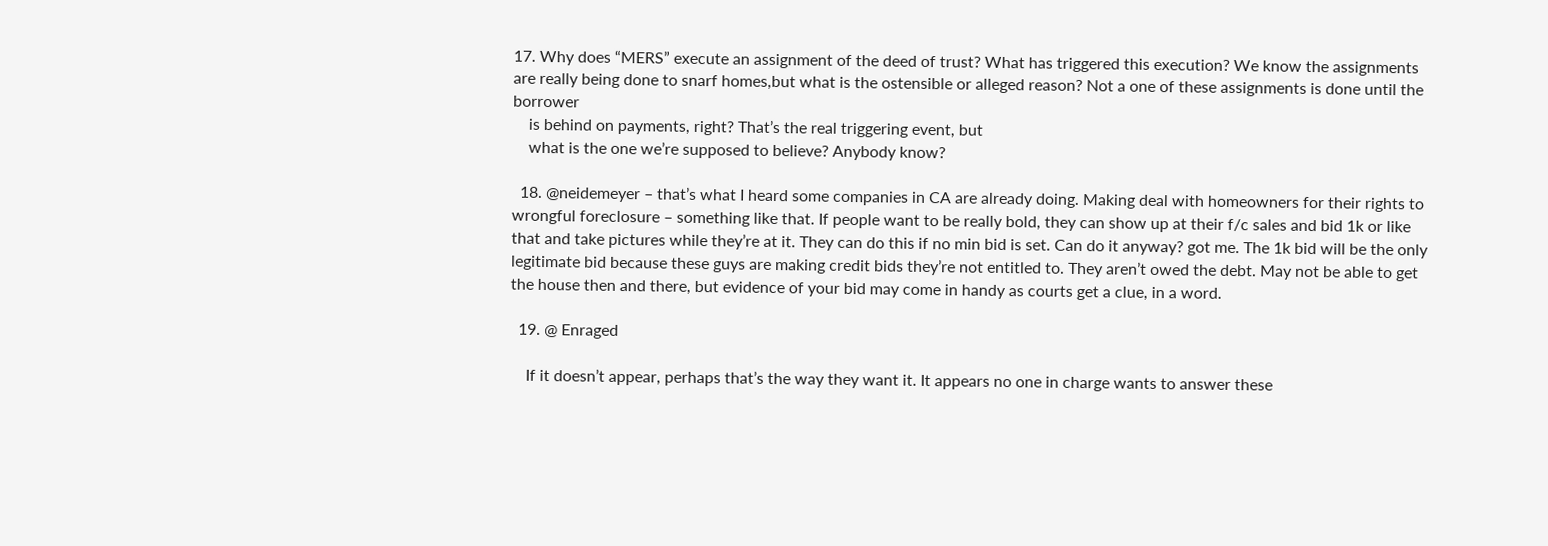17. Why does “MERS” execute an assignment of the deed of trust? What has triggered this execution? We know the assignments are really being done to snarf homes,but what is the ostensible or alleged reason? Not a one of these assignments is done until the borrower
    is behind on payments, right? That’s the real triggering event, but
    what is the one we’re supposed to believe? Anybody know?

  18. @neidemeyer – that’s what I heard some companies in CA are already doing. Making deal with homeowners for their rights to wrongful foreclosure – something like that. If people want to be really bold, they can show up at their f/c sales and bid 1k or like that and take pictures while they’re at it. They can do this if no min bid is set. Can do it anyway? got me. The 1k bid will be the only legitimate bid because these guys are making credit bids they’re not entitled to. They aren’t owed the debt. May not be able to get the house then and there, but evidence of your bid may come in handy as courts get a clue, in a word.

  19. @ Enraged

    If it doesn’t appear, perhaps that’s the way they want it. It appears no one in charge wants to answer these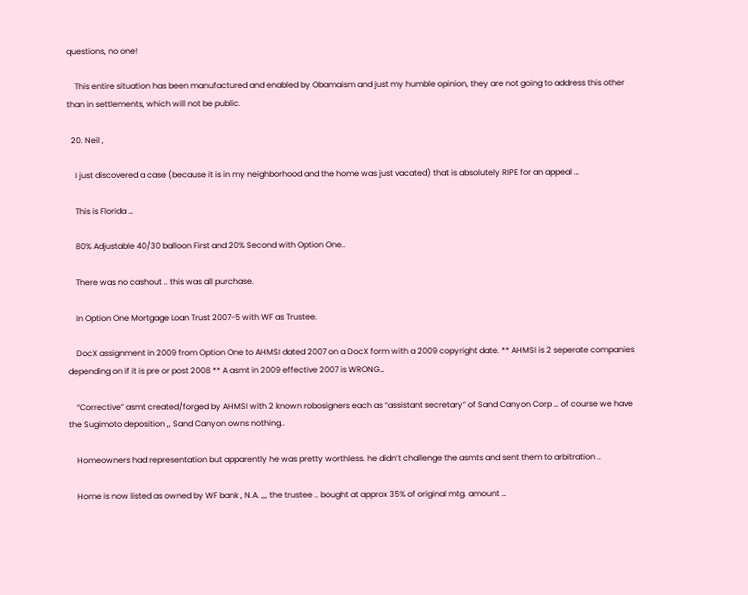questions, no one!

    This entire situation has been manufactured and enabled by Obamaism and just my humble opinion, they are not going to address this other than in settlements, which will not be public.

  20. Neil ,

    I just discovered a case (because it is in my neighborhood and the home was just vacated) that is absolutely RIPE for an appeal …

    This is Florida …

    80% Adjustable 40/30 balloon First and 20% Second with Option One..

    There was no cashout .. this was all purchase.

    In Option One Mortgage Loan Trust 2007-5 with WF as Trustee.

    DocX assignment in 2009 from Option One to AHMSI dated 2007 on a DocX form with a 2009 copyright date. ** AHMSI is 2 seperate companies depending on if it is pre or post 2008 ** A asmt in 2009 effective 2007 is WRONG…

    “Corrective” asmt created/forged by AHMSI with 2 known robosigners each as “assistant secretary” of Sand Canyon Corp … of course we have the Sugimoto deposition ,, Sand Canyon owns nothing..

    Homeowners had representation but apparently he was pretty worthless. he didn’t challenge the asmts and sent them to arbitration ..

    Home is now listed as owned by WF bank , N.A. ,,, the trustee .. bought at approx 35% of original mtg. amount …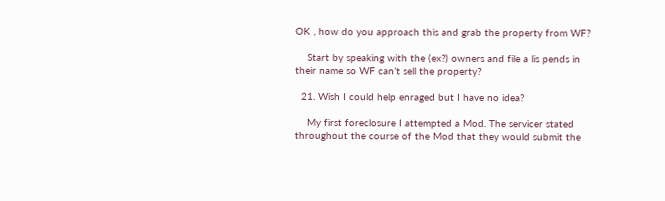OK , how do you approach this and grab the property from WF?

    Start by speaking with the (ex?) owners and file a lis pends in their name so WF can’t sell the property?

  21. Wish I could help enraged but I have no idea?

    My first foreclosure I attempted a Mod. The servicer stated throughout the course of the Mod that they would submit the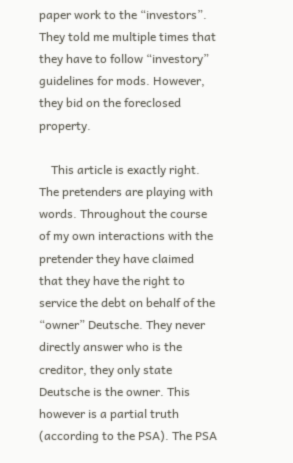paper work to the “investors”. They told me multiple times that they have to follow “investory” guidelines for mods. However, they bid on the foreclosed property.

    This article is exactly right. The pretenders are playing with words. Throughout the course of my own interactions with the pretender they have claimed that they have the right to service the debt on behalf of the “owner” Deutsche. They never directly answer who is the creditor, they only state Deutsche is the owner. This however is a partial truth (according to the PSA). The PSA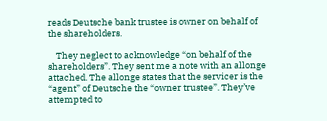reads Deutsche bank trustee is owner on behalf of the shareholders.

    They neglect to acknowledge “on behalf of the shareholders”. They sent me a note with an allonge attached. The allonge states that the servicer is the “agent” of Deutsche the “owner trustee”. They’ve attempted to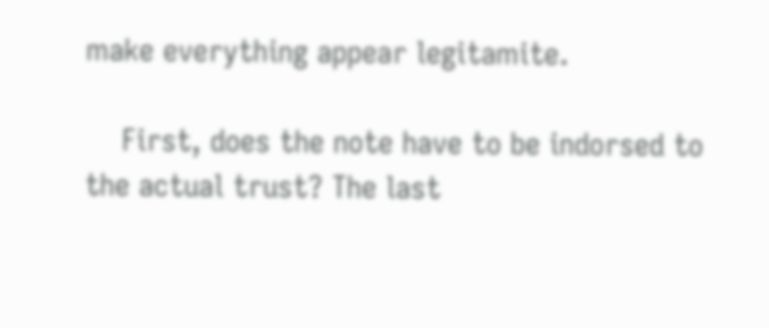make everything appear legitamite.

    First, does the note have to be indorsed to the actual trust? The last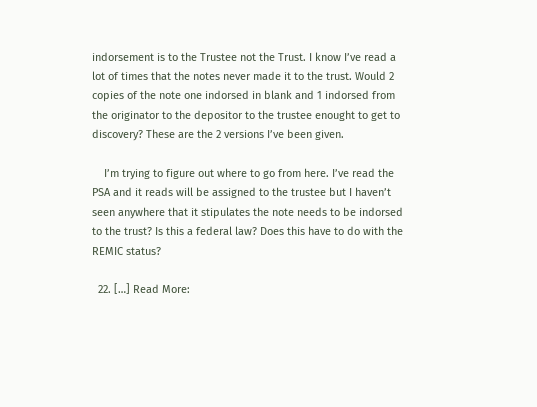indorsement is to the Trustee not the Trust. I know I’ve read a lot of times that the notes never made it to the trust. Would 2 copies of the note one indorsed in blank and 1 indorsed from the originator to the depositor to the trustee enought to get to discovery? These are the 2 versions I’ve been given.

    I’m trying to figure out where to go from here. I’ve read the PSA and it reads will be assigned to the trustee but I haven’t seen anywhere that it stipulates the note needs to be indorsed to the trust? Is this a federal law? Does this have to do with the REMIC status?

  22. […] Read More: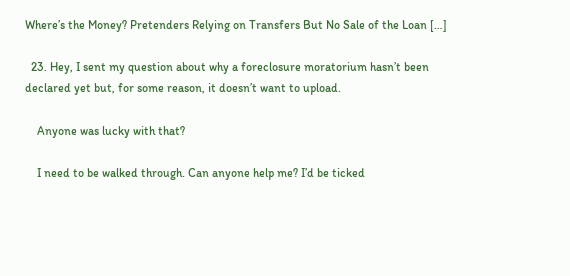Where’s the Money? Pretenders Relying on Transfers But No Sale of the Loan […]

  23. Hey, I sent my question about why a foreclosure moratorium hasn’t been declared yet but, for some reason, it doesn’t want to upload.

    Anyone was lucky with that?

    I need to be walked through. Can anyone help me? I’d be ticked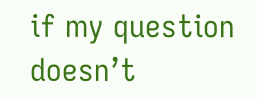if my question doesn’t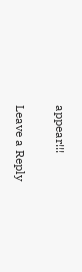appear!!!

Leave a Reply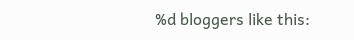%d bloggers like this: